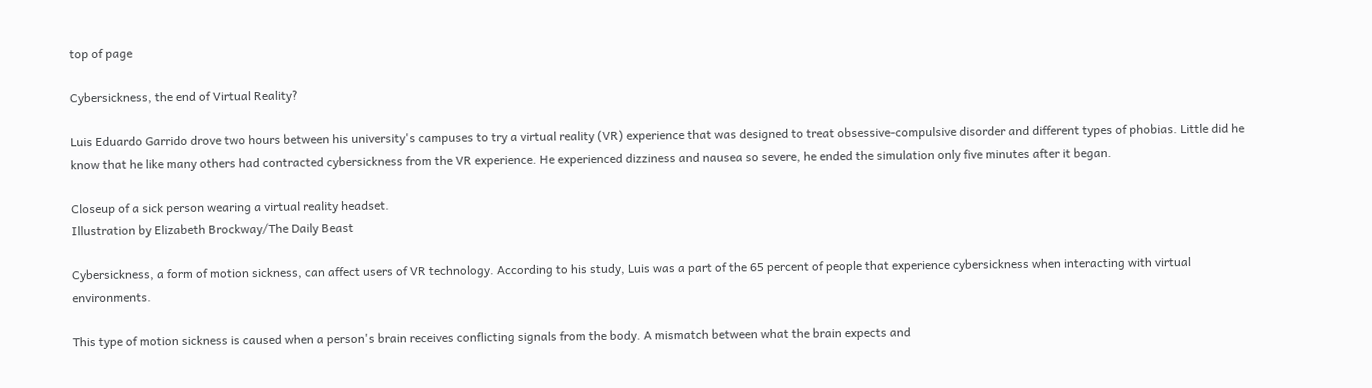top of page

Cybersickness, the end of Virtual Reality?

Luis Eduardo Garrido drove two hours between his university's campuses to try a virtual reality (VR) experience that was designed to treat obsessive-compulsive disorder and different types of phobias. Little did he know that he like many others had contracted cybersickness from the VR experience. He experienced dizziness and nausea so severe, he ended the simulation only five minutes after it began.

Closeup of a sick person wearing a virtual reality headset.
Illustration by Elizabeth Brockway/The Daily Beast

Cybersickness, a form of motion sickness, can affect users of VR technology. According to his study, Luis was a part of the 65 percent of people that experience cybersickness when interacting with virtual environments.

This type of motion sickness is caused when a person's brain receives conflicting signals from the body. A mismatch between what the brain expects and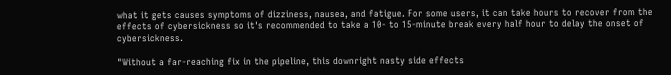what it gets causes symptoms of dizziness, nausea, and fatigue. For some users, it can take hours to recover from the effects of cybersickness so it's recommended to take a 10- to 15-minute break every half hour to delay the onset of cybersickness.

"Without a far-reaching fix in the pipeline, this downright nasty side effects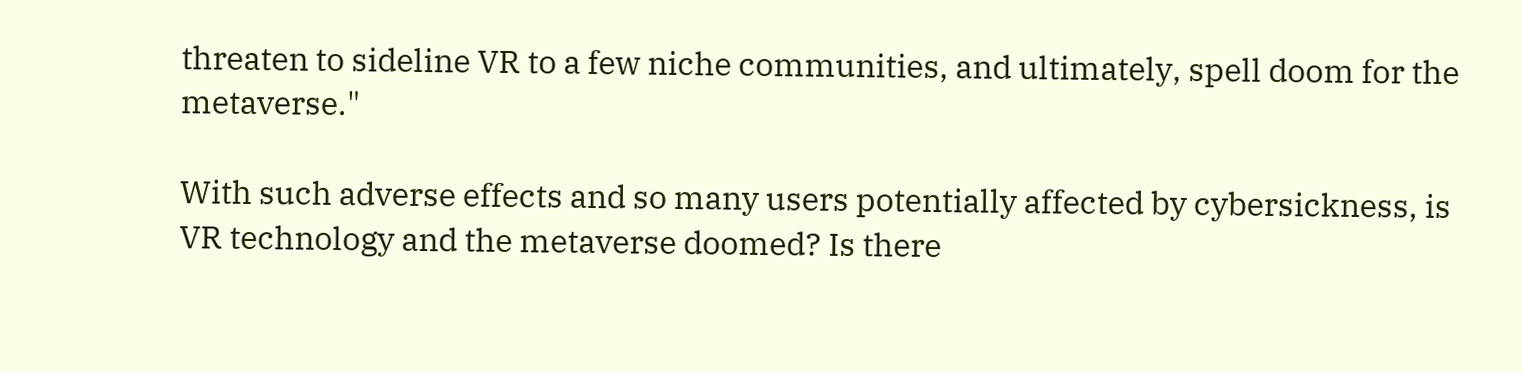threaten to sideline VR to a few niche communities, and ultimately, spell doom for the metaverse."

With such adverse effects and so many users potentially affected by cybersickness, is VR technology and the metaverse doomed? Is there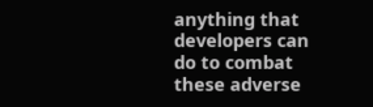anything that developers can do to combat these adverse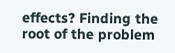effects? Finding the root of the problem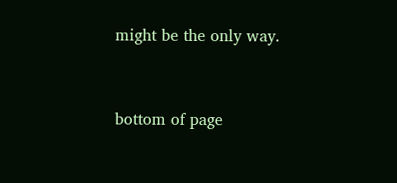might be the only way.



bottom of page